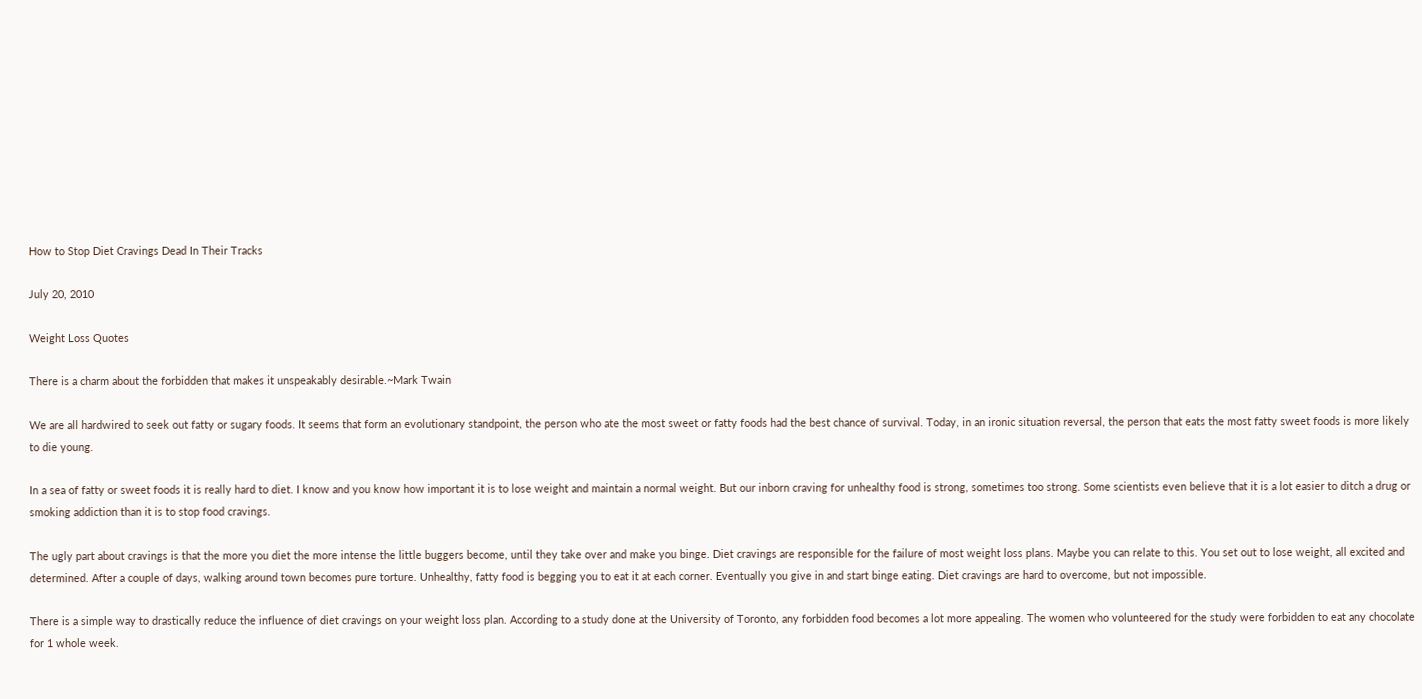How to Stop Diet Cravings Dead In Their Tracks

July 20, 2010

Weight Loss Quotes

There is a charm about the forbidden that makes it unspeakably desirable.~Mark Twain

We are all hardwired to seek out fatty or sugary foods. It seems that form an evolutionary standpoint, the person who ate the most sweet or fatty foods had the best chance of survival. Today, in an ironic situation reversal, the person that eats the most fatty sweet foods is more likely to die young.

In a sea of fatty or sweet foods it is really hard to diet. I know and you know how important it is to lose weight and maintain a normal weight. But our inborn craving for unhealthy food is strong, sometimes too strong. Some scientists even believe that it is a lot easier to ditch a drug or smoking addiction than it is to stop food cravings.

The ugly part about cravings is that the more you diet the more intense the little buggers become, until they take over and make you binge. Diet cravings are responsible for the failure of most weight loss plans. Maybe you can relate to this. You set out to lose weight, all excited and determined. After a couple of days, walking around town becomes pure torture. Unhealthy, fatty food is begging you to eat it at each corner. Eventually you give in and start binge eating. Diet cravings are hard to overcome, but not impossible.

There is a simple way to drastically reduce the influence of diet cravings on your weight loss plan. According to a study done at the University of Toronto, any forbidden food becomes a lot more appealing. The women who volunteered for the study were forbidden to eat any chocolate for 1 whole week.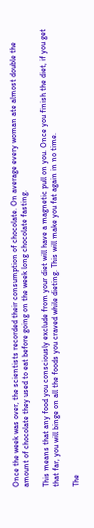Once the week was over, the scientists recorded their consumption of chocolate. On average every woman ate almost double the amount of chocolate they used to eat before going on the week long chocolate fasting.

This means that any food you consciously exclude from your diet will have a magnetic pull on you. Once you finish the diet, if you get that far, you will binge on all the foods you craved while dieting. This will make you fat again in no time.

The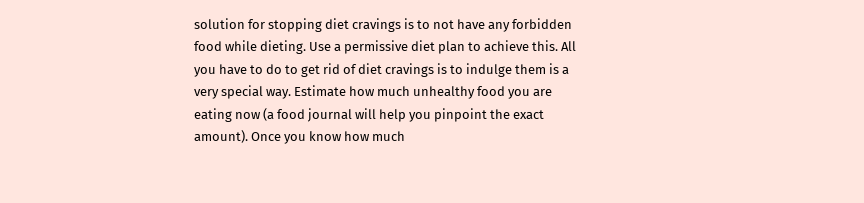solution for stopping diet cravings is to not have any forbidden food while dieting. Use a permissive diet plan to achieve this. All you have to do to get rid of diet cravings is to indulge them is a very special way. Estimate how much unhealthy food you are eating now (a food journal will help you pinpoint the exact amount). Once you know how much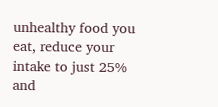unhealthy food you eat, reduce your intake to just 25% and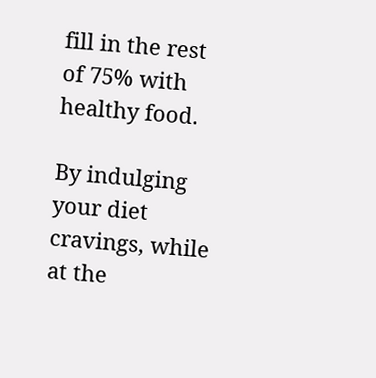fill in the rest of 75% with healthy food.

By indulging your diet cravings, while at the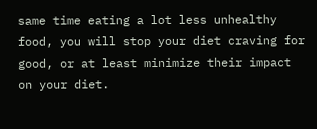same time eating a lot less unhealthy food, you will stop your diet craving for good, or at least minimize their impact on your diet.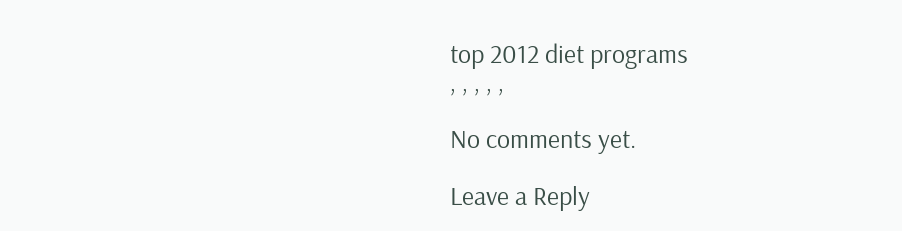top 2012 diet programs
, , , , ,

No comments yet.

Leave a Reply